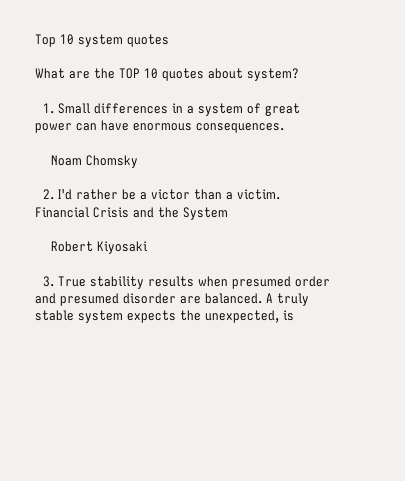Top 10 system quotes

What are the TOP 10 quotes about system?

  1. Small differences in a system of great power can have enormous consequences.

    Noam Chomsky

  2. I'd rather be a victor than a victim. Financial Crisis and the System

    Robert Kiyosaki

  3. True stability results when presumed order and presumed disorder are balanced. A truly stable system expects the unexpected, is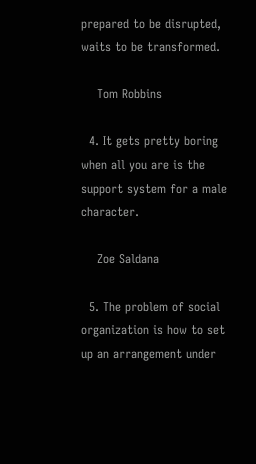prepared to be disrupted, waits to be transformed.

    Tom Robbins

  4. It gets pretty boring when all you are is the support system for a male character.

    Zoe Saldana

  5. The problem of social organization is how to set up an arrangement under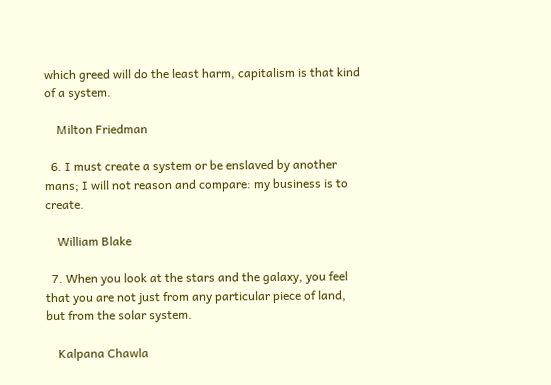which greed will do the least harm, capitalism is that kind of a system.

    Milton Friedman

  6. I must create a system or be enslaved by another mans; I will not reason and compare: my business is to create.

    William Blake

  7. When you look at the stars and the galaxy, you feel that you are not just from any particular piece of land, but from the solar system.

    Kalpana Chawla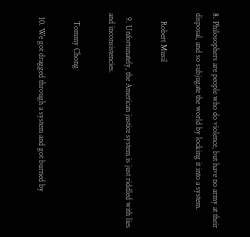8. Philosophers are people who do violence, but have no army at their disposal, and so subjugate the world by locking it into a system.

    Robert Musil

  9. Unfortunately, the American justice system is just riddled with lies and inconsistencies.

    Tommy Chong

  10. We got dragged through a system and got burned by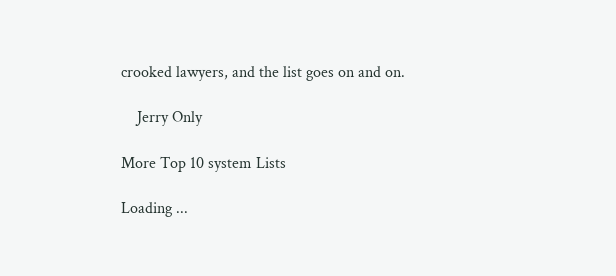crooked lawyers, and the list goes on and on.

    Jerry Only

More Top 10 system Lists

Loading ...